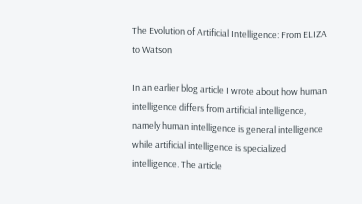The Evolution of Artificial Intelligence: From ELIZA to Watson

In an earlier blog article I wrote about how human intelligence differs from artificial intelligence, namely human intelligence is general intelligence while artificial intelligence is specialized intelligence. The article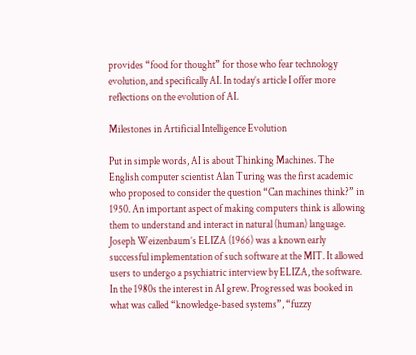provides “food for thought” for those who fear technology evolution, and specifically AI. In today’s article I offer more reflections on the evolution of AI.

Milestones in Artificial Intelligence Evolution

Put in simple words, AI is about Thinking Machines. The English computer scientist Alan Turing was the first academic who proposed to consider the question “Can machines think?” in 1950. An important aspect of making computers think is allowing them to understand and interact in natural (human) language. Joseph Weizenbaum’s ELIZA (1966) was a known early successful implementation of such software at the MIT. It allowed users to undergo a psychiatric interview by ELIZA, the software. In the 1980s the interest in AI grew. Progressed was booked in what was called “knowledge-based systems”, “fuzzy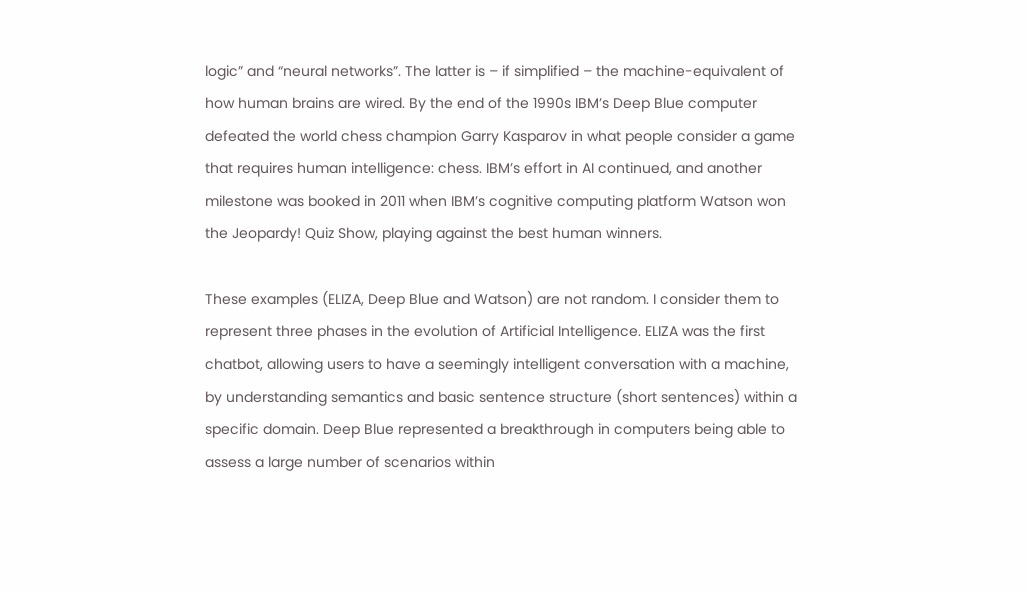logic” and “neural networks”. The latter is – if simplified – the machine-equivalent of how human brains are wired. By the end of the 1990s IBM’s Deep Blue computer defeated the world chess champion Garry Kasparov in what people consider a game that requires human intelligence: chess. IBM’s effort in AI continued, and another milestone was booked in 2011 when IBM’s cognitive computing platform Watson won the Jeopardy! Quiz Show, playing against the best human winners.

These examples (ELIZA, Deep Blue and Watson) are not random. I consider them to represent three phases in the evolution of Artificial Intelligence. ELIZA was the first chatbot, allowing users to have a seemingly intelligent conversation with a machine, by understanding semantics and basic sentence structure (short sentences) within a specific domain. Deep Blue represented a breakthrough in computers being able to assess a large number of scenarios within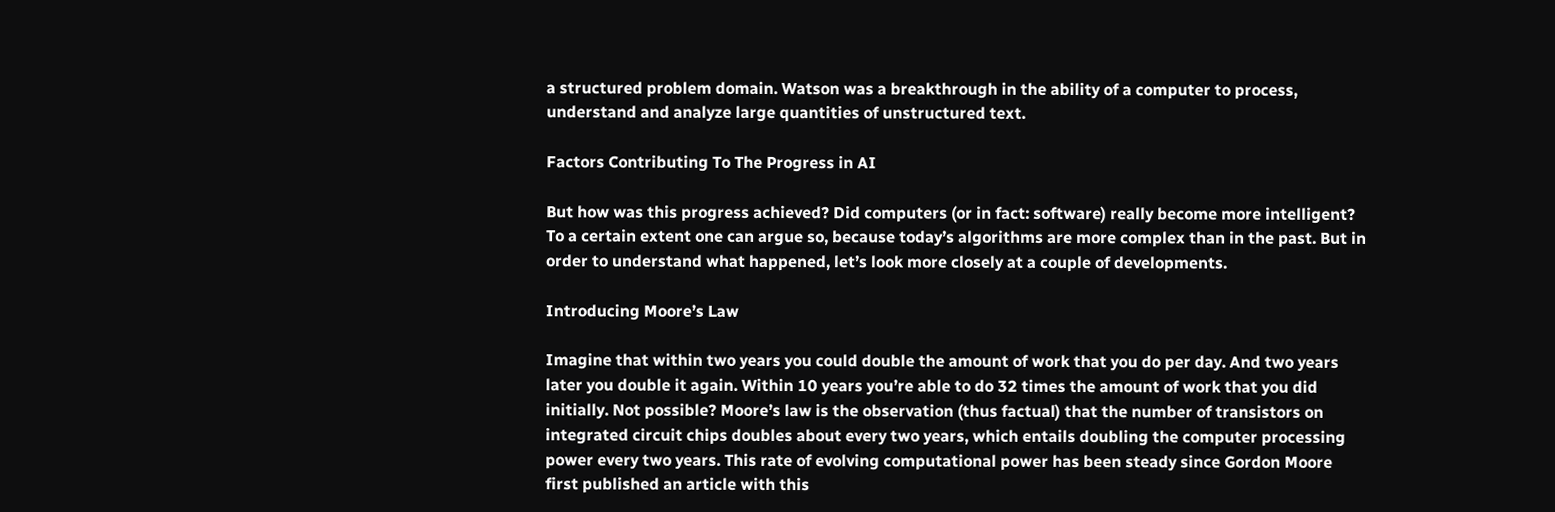a structured problem domain. Watson was a breakthrough in the ability of a computer to process, understand and analyze large quantities of unstructured text.

Factors Contributing To The Progress in AI

But how was this progress achieved? Did computers (or in fact: software) really become more intelligent? To a certain extent one can argue so, because today’s algorithms are more complex than in the past. But in order to understand what happened, let’s look more closely at a couple of developments.

Introducing Moore’s Law

Imagine that within two years you could double the amount of work that you do per day. And two years later you double it again. Within 10 years you’re able to do 32 times the amount of work that you did initially. Not possible? Moore’s law is the observation (thus factual) that the number of transistors on integrated circuit chips doubles about every two years, which entails doubling the computer processing power every two years. This rate of evolving computational power has been steady since Gordon Moore first published an article with this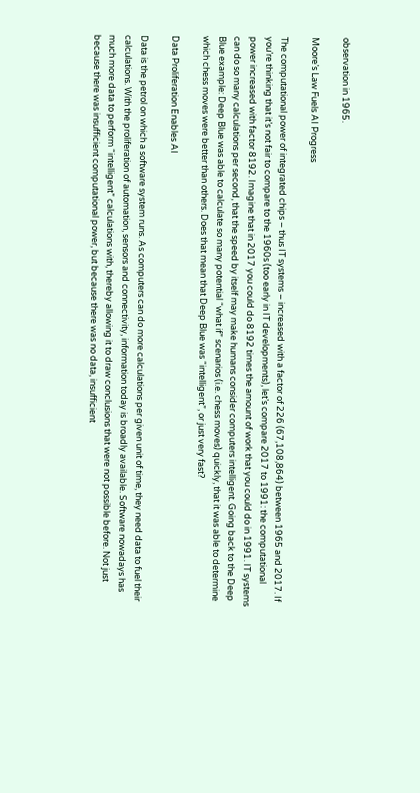observation in 1965.

Moore’s Law Fuels AI Progress

The computational power of integrated chips – thus IT systems – increased with a factor of 226 (67,108,864) between 1965 and 2017. If you’re thinking that it’s not fair to compare to the 1960s (too early in IT developments), let’s compare 2017 to 1991: the computational power increased with factor 8192. Imagine that in 2017 you could do 8192 times the amount of work that you could do in 1991. IT systems can do so many calculations per second, that the speed by itself may make humans consider computers intelligent. Going back to the Deep Blue example: Deep Blue was able to calculate so many potential “what if” scenarios (i.e. chess moves) quickly, that it was able to determine which chess moves were better than others. Does that mean that Deep Blue was “intelligent”, or just very fast?

Data Proliferation Enables AI

Data is the petrol on which a software system runs. As computers can do more calculations per given unit of time, they need data to fuel their calculations. With the proliferation of automation, sensors and connectivity, information today is broadly available. Software nowadays has much more data to perform “intelligent” calculations with, thereby allowing it to draw conclusions that were not possible before. Not just because there was insufficient computational power, but because there was no data, insufficient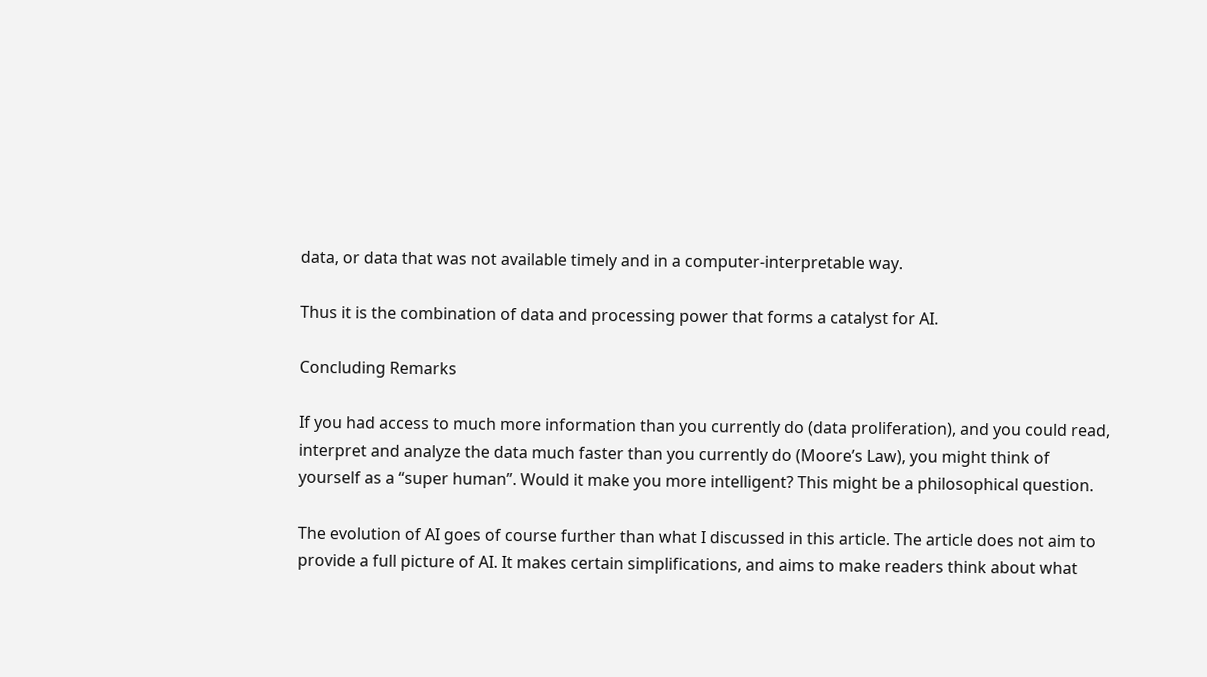data, or data that was not available timely and in a computer-interpretable way.

Thus it is the combination of data and processing power that forms a catalyst for AI.

Concluding Remarks

If you had access to much more information than you currently do (data proliferation), and you could read, interpret and analyze the data much faster than you currently do (Moore’s Law), you might think of yourself as a “super human”. Would it make you more intelligent? This might be a philosophical question.

The evolution of AI goes of course further than what I discussed in this article. The article does not aim to provide a full picture of AI. It makes certain simplifications, and aims to make readers think about what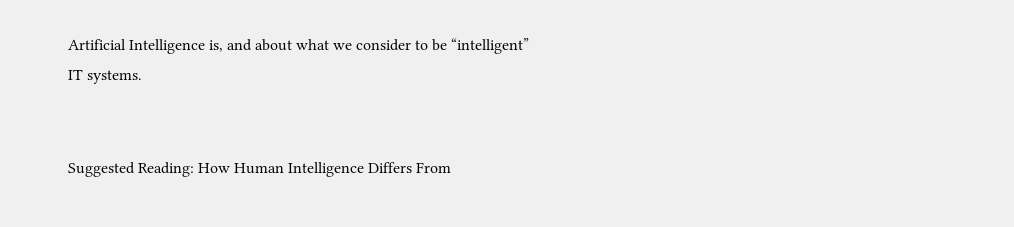Artificial Intelligence is, and about what we consider to be “intelligent” IT systems.


Suggested Reading: How Human Intelligence Differs From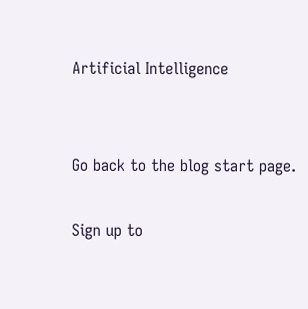Artificial Intelligence


Go back to the blog start page.

Sign up to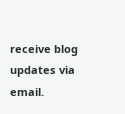receive blog updates via email.